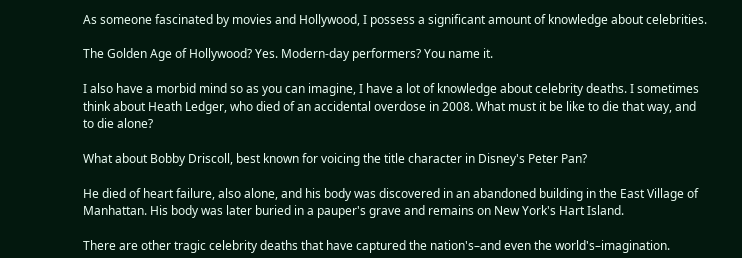As someone fascinated by movies and Hollywood, I possess a significant amount of knowledge about celebrities.

The Golden Age of Hollywood? Yes. Modern-day performers? You name it.

I also have a morbid mind so as you can imagine, I have a lot of knowledge about celebrity deaths. I sometimes think about Heath Ledger, who died of an accidental overdose in 2008. What must it be like to die that way, and to die alone?

What about Bobby Driscoll, best known for voicing the title character in Disney's Peter Pan?

He died of heart failure, also alone, and his body was discovered in an abandoned building in the East Village of Manhattan. His body was later buried in a pauper's grave and remains on New York's Hart Island.

There are other tragic celebrity deaths that have captured the nation's–and even the world's–imagination.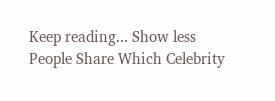Keep reading... Show less
People Share Which Celebrity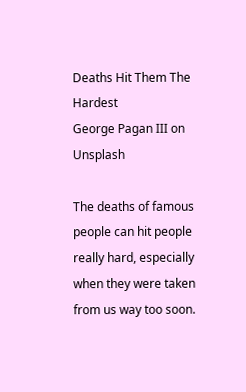Deaths Hit Them The Hardest
George Pagan III on Unsplash

The deaths of famous people can hit people really hard, especially when they were taken from us way too soon.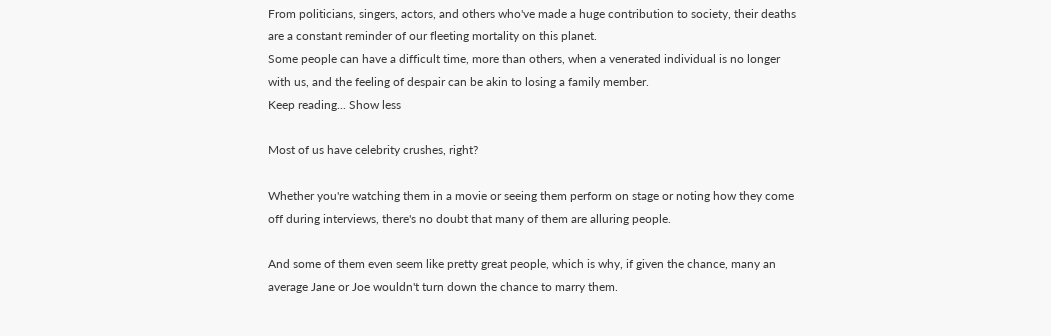From politicians, singers, actors, and others who've made a huge contribution to society, their deaths are a constant reminder of our fleeting mortality on this planet.
Some people can have a difficult time, more than others, when a venerated individual is no longer with us, and the feeling of despair can be akin to losing a family member.
Keep reading... Show less

Most of us have celebrity crushes, right?

Whether you're watching them in a movie or seeing them perform on stage or noting how they come off during interviews, there's no doubt that many of them are alluring people.

And some of them even seem like pretty great people, which is why, if given the chance, many an average Jane or Joe wouldn't turn down the chance to marry them.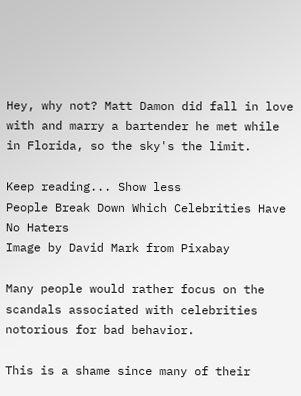Hey, why not? Matt Damon did fall in love with and marry a bartender he met while in Florida, so the sky's the limit.

Keep reading... Show less
People Break Down Which Celebrities Have No Haters
Image by David Mark from Pixabay

Many people would rather focus on the scandals associated with celebrities notorious for bad behavior.

This is a shame since many of their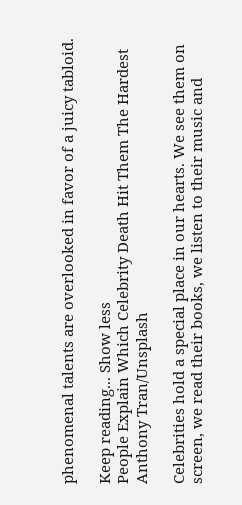phenomenal talents are overlooked in favor of a juicy tabloid.

Keep reading... Show less
People Explain Which Celebrity Death Hit Them The Hardest
Anthony Tran/Unsplash

Celebrities hold a special place in our hearts. We see them on screen, we read their books, we listen to their music and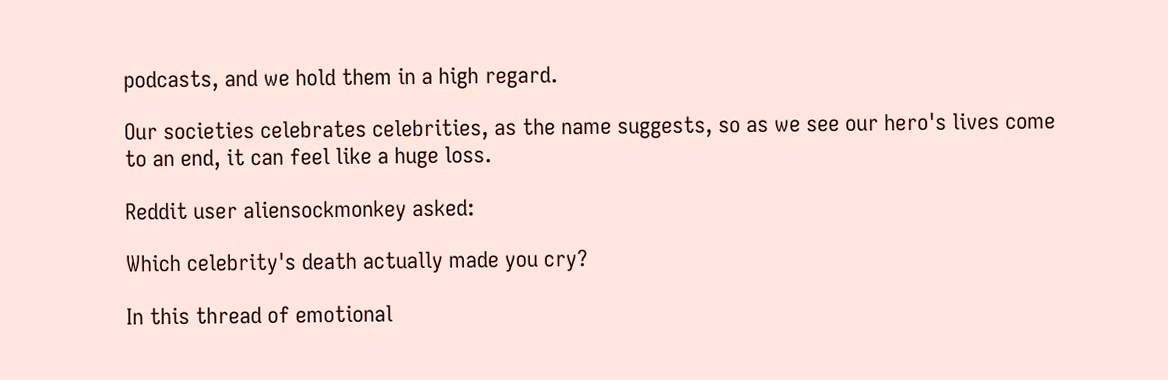podcasts, and we hold them in a high regard.

Our societies celebrates celebrities, as the name suggests, so as we see our hero's lives come to an end, it can feel like a huge loss.

Reddit user aliensockmonkey asked:

Which celebrity's death actually made you cry?

In this thread of emotional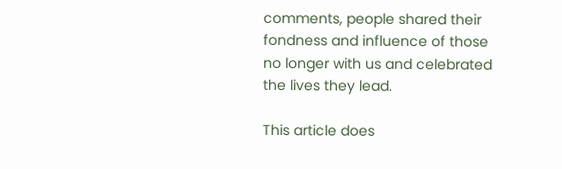comments, people shared their fondness and influence of those no longer with us and celebrated the lives they lead.

This article does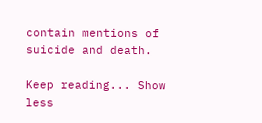contain mentions of suicide and death.

Keep reading... Show less